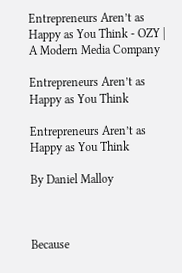Entrepreneurs Aren’t as Happy as You Think - OZY | A Modern Media Company

Entrepreneurs Aren’t as Happy as You Think

Entrepreneurs Aren’t as Happy as You Think

By Daniel Malloy



Because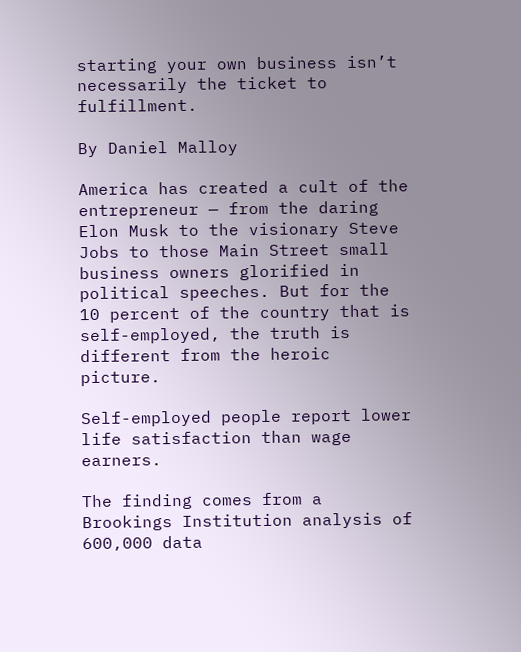starting your own business isn’t necessarily the ticket to fulfillment.

By Daniel Malloy

America has created a cult of the entrepreneur — from the daring Elon Musk to the visionary Steve Jobs to those Main Street small business owners glorified in political speeches. But for the 10 percent of the country that is self-employed, the truth is different from the heroic picture.

Self-employed people report lower life satisfaction than wage earners.

The finding comes from a Brookings Institution analysis of 600,000 data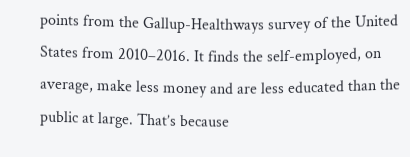points from the Gallup-Healthways survey of the United States from 2010–2016. It finds the self-employed, on average, make less money and are less educated than the public at large. That’s because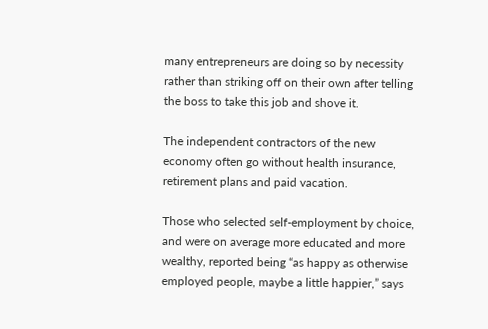many entrepreneurs are doing so by necessity rather than striking off on their own after telling the boss to take this job and shove it.

The independent contractors of the new economy often go without health insurance, retirement plans and paid vacation.

Those who selected self-employment by choice, and were on average more educated and more wealthy, reported being “as happy as otherwise employed people, maybe a little happier,” says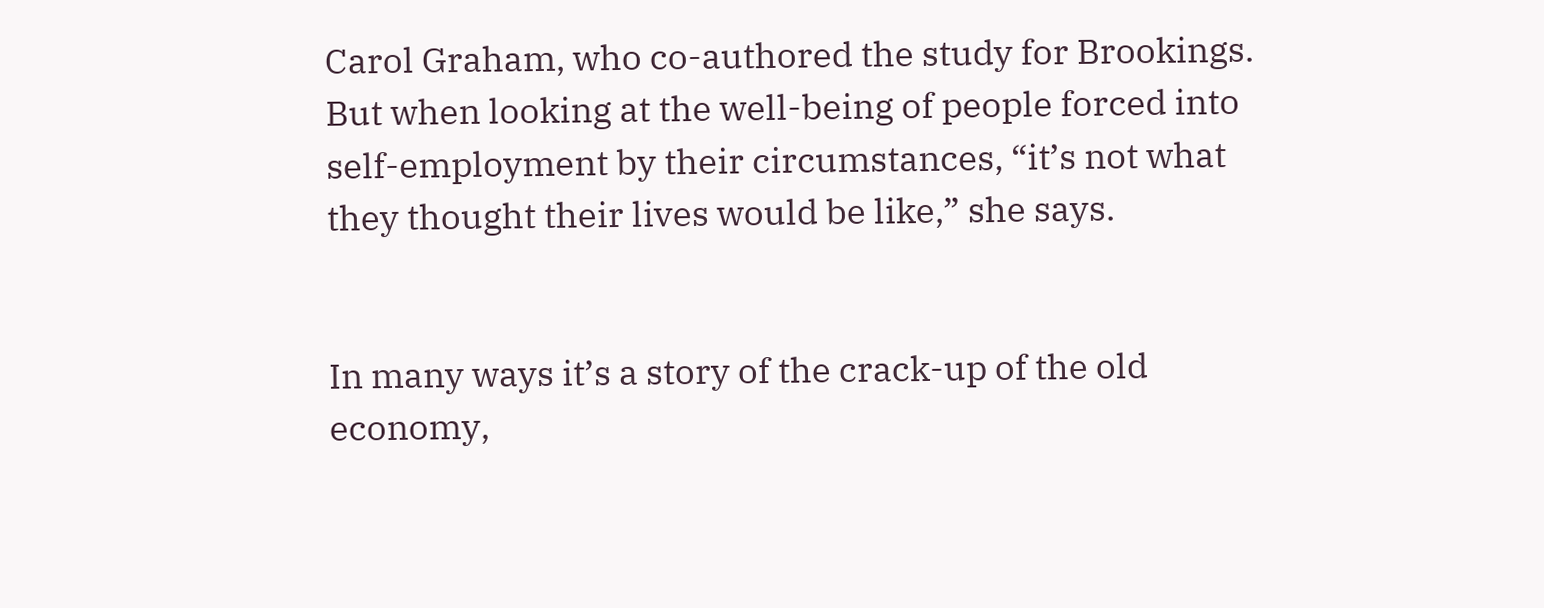Carol Graham, who co-authored the study for Brookings. But when looking at the well-being of people forced into self-employment by their circumstances, “it’s not what they thought their lives would be like,” she says.


In many ways it’s a story of the crack-up of the old economy,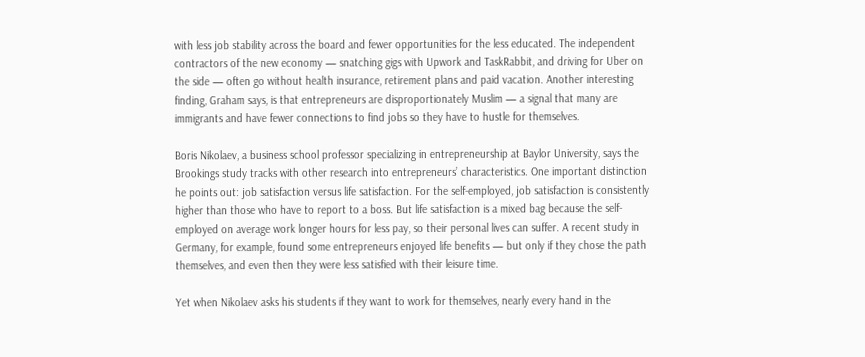with less job stability across the board and fewer opportunities for the less educated. The independent contractors of the new economy — snatching gigs with Upwork and TaskRabbit, and driving for Uber on the side — often go without health insurance, retirement plans and paid vacation. Another interesting finding, Graham says, is that entrepreneurs are disproportionately Muslim — a signal that many are immigrants and have fewer connections to find jobs so they have to hustle for themselves.

Boris Nikolaev, a business school professor specializing in entrepreneurship at Baylor University, says the Brookings study tracks with other research into entrepreneurs’ characteristics. One important distinction he points out: job satisfaction versus life satisfaction. For the self-employed, job satisfaction is consistently higher than those who have to report to a boss. But life satisfaction is a mixed bag because the self-employed on average work longer hours for less pay, so their personal lives can suffer. A recent study in Germany, for example, found some entrepreneurs enjoyed life benefits — but only if they chose the path themselves, and even then they were less satisfied with their leisure time.

Yet when Nikolaev asks his students if they want to work for themselves, nearly every hand in the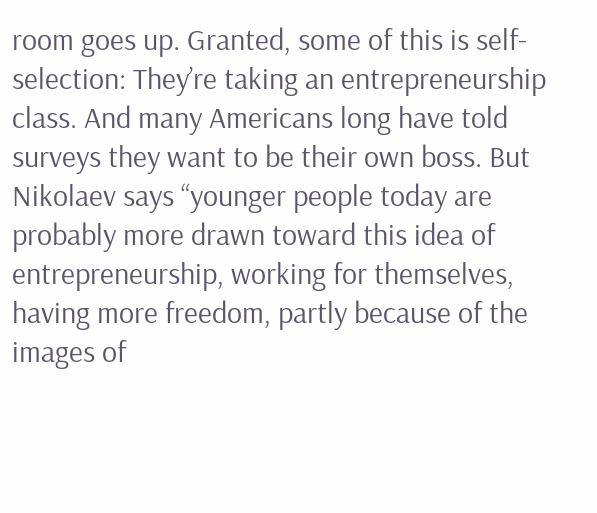room goes up. Granted, some of this is self-selection: They’re taking an entrepreneurship class. And many Americans long have told surveys they want to be their own boss. But Nikolaev says “younger people today are probably more drawn toward this idea of entrepreneurship, working for themselves, having more freedom, partly because of the images of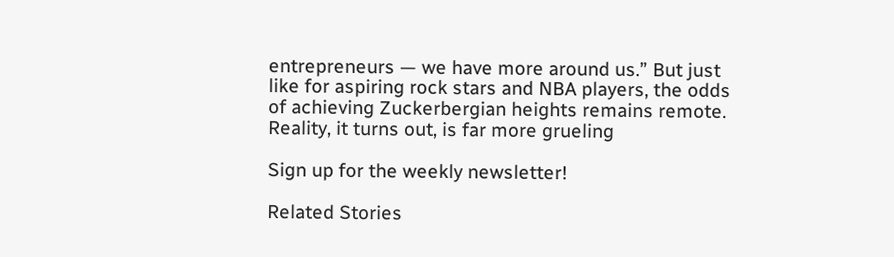entrepreneurs — we have more around us.” But just like for aspiring rock stars and NBA players, the odds of achieving Zuckerbergian heights remains remote. Reality, it turns out, is far more grueling

Sign up for the weekly newsletter!

Related Stories